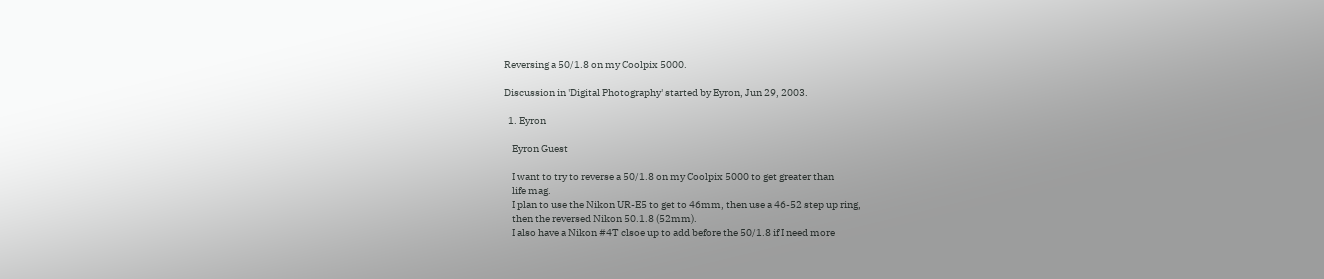Reversing a 50/1.8 on my Coolpix 5000.

Discussion in 'Digital Photography' started by Eyron, Jun 29, 2003.

  1. Eyron

    Eyron Guest

    I want to try to reverse a 50/1.8 on my Coolpix 5000 to get greater than
    life mag.
    I plan to use the Nikon UR-E5 to get to 46mm, then use a 46-52 step up ring,
    then the reversed Nikon 50.1.8 (52mm).
    I also have a Nikon #4T clsoe up to add before the 50/1.8 if I need more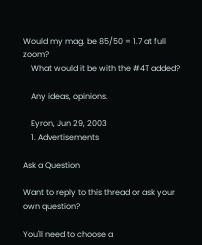Would my mag. be 85/50 = 1.7 at full zoom?
    What would it be with the #4T added?

    Any ideas, opinions.

    Eyron, Jun 29, 2003
    1. Advertisements

Ask a Question

Want to reply to this thread or ask your own question?

You'll need to choose a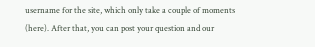username for the site, which only take a couple of moments (here). After that, you can post your question and our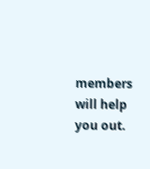members will help you out.